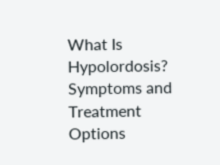What Is Hypolordosis? Symptoms and Treatment Options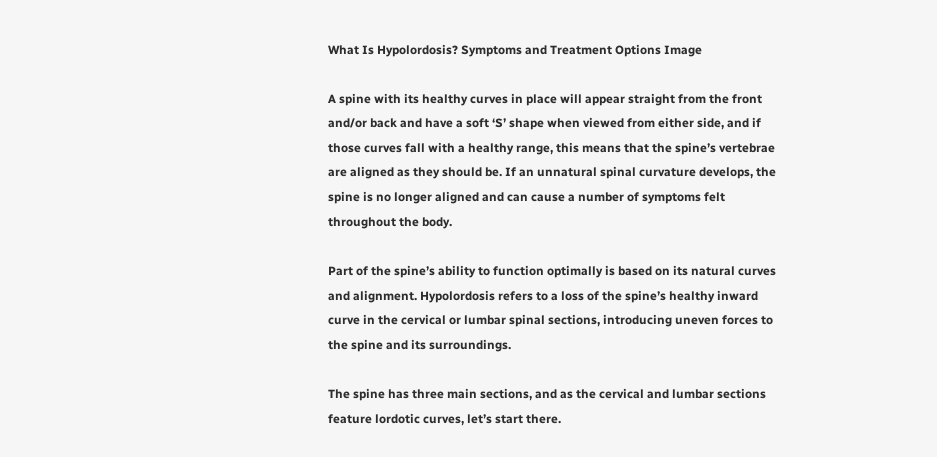What Is Hypolordosis? Symptoms and Treatment Options Image

A spine with its healthy curves in place will appear straight from the front and/or back and have a soft ‘S’ shape when viewed from either side, and if those curves fall with a healthy range, this means that the spine’s vertebrae are aligned as they should be. If an unnatural spinal curvature develops, the spine is no longer aligned and can cause a number of symptoms felt throughout the body.

Part of the spine’s ability to function optimally is based on its natural curves and alignment. Hypolordosis refers to a loss of the spine’s healthy inward curve in the cervical or lumbar spinal sections, introducing uneven forces to the spine and its surroundings.

The spine has three main sections, and as the cervical and lumbar sections feature lordotic curves, let’s start there.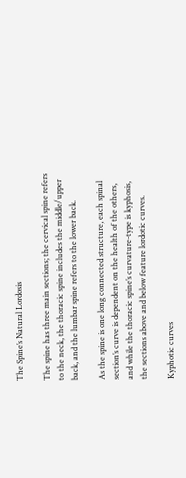The Spine’s Natural Lordosis

The spine has three main sections; the cervical spine refers to the neck, the thoracic spine includes the middle/upper back, and the lumbar spine refers to the lower back.

As the spine is one long connected structure, each spinal section’s curve is dependent on the health of the others, and while the thoracic spine’s curvature-type is kyphosis, the sections above and below feature lordotic curves.

Kyphotic curves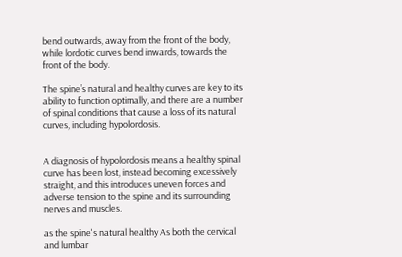bend outwards, away from the front of the body, while lordotic curves bend inwards, towards the front of the body.

The spine’s natural and healthy curves are key to its ability to function optimally, and there are a number of spinal conditions that cause a loss of its natural curves, including hypolordosis.


A diagnosis of hypolordosis means a healthy spinal curve has been lost, instead becoming excessively straight, and this introduces uneven forces and adverse tension to the spine and its surrounding nerves and muscles.

as the spine's natural healthy As both the cervical and lumbar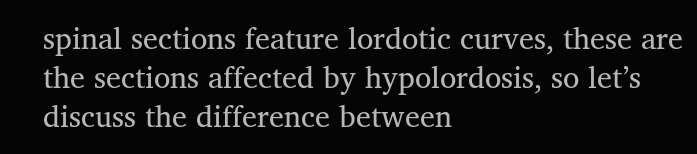spinal sections feature lordotic curves, these are the sections affected by hypolordosis, so let’s discuss the difference between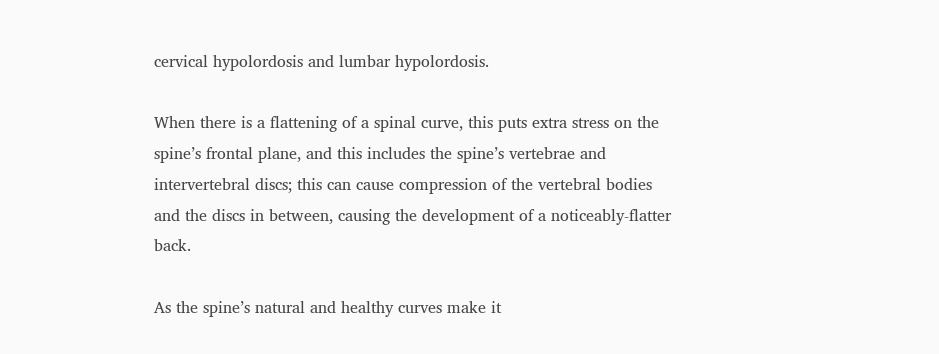cervical hypolordosis and lumbar hypolordosis.

When there is a flattening of a spinal curve, this puts extra stress on the spine’s frontal plane, and this includes the spine’s vertebrae and intervertebral discs; this can cause compression of the vertebral bodies and the discs in between, causing the development of a noticeably-flatter back.

As the spine’s natural and healthy curves make it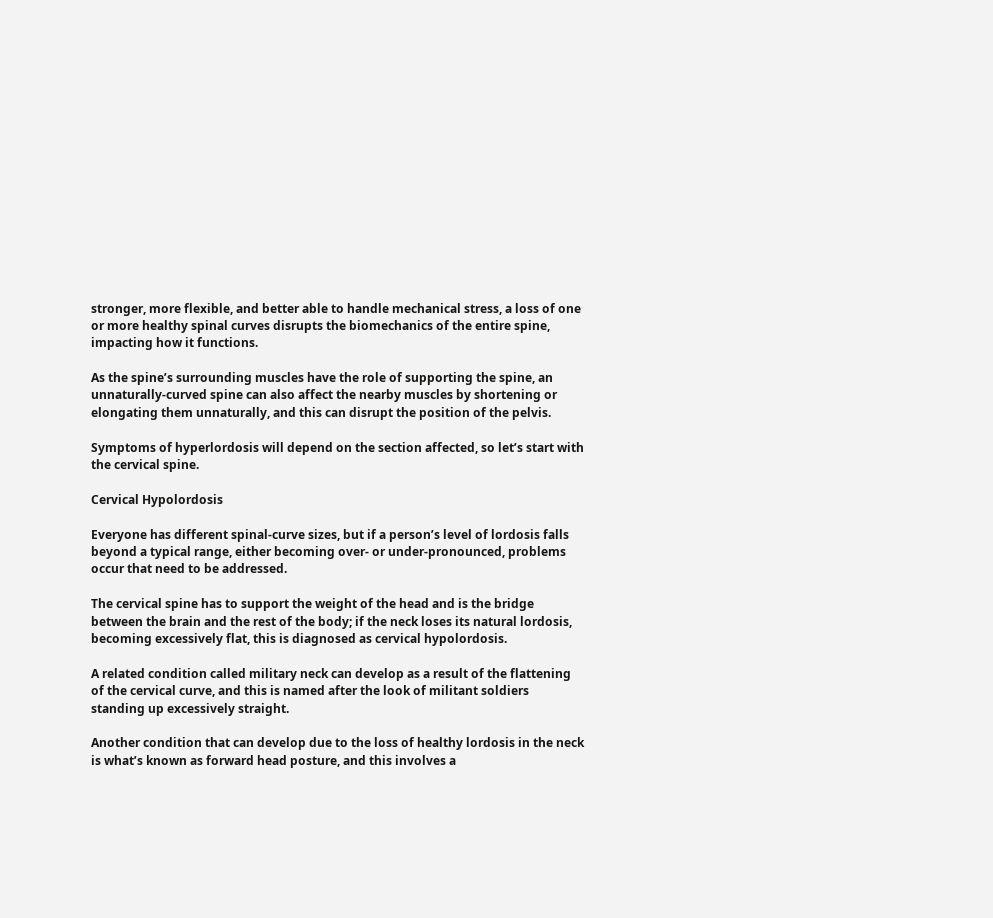stronger, more flexible, and better able to handle mechanical stress, a loss of one or more healthy spinal curves disrupts the biomechanics of the entire spine, impacting how it functions.

As the spine’s surrounding muscles have the role of supporting the spine, an unnaturally-curved spine can also affect the nearby muscles by shortening or elongating them unnaturally, and this can disrupt the position of the pelvis.

Symptoms of hyperlordosis will depend on the section affected, so let’s start with the cervical spine.

Cervical Hypolordosis

Everyone has different spinal-curve sizes, but if a person’s level of lordosis falls beyond a typical range, either becoming over- or under-pronounced, problems occur that need to be addressed.

The cervical spine has to support the weight of the head and is the bridge between the brain and the rest of the body; if the neck loses its natural lordosis, becoming excessively flat, this is diagnosed as cervical hypolordosis.

A related condition called military neck can develop as a result of the flattening of the cervical curve, and this is named after the look of militant soldiers standing up excessively straight.

Another condition that can develop due to the loss of healthy lordosis in the neck is what’s known as forward head posture, and this involves a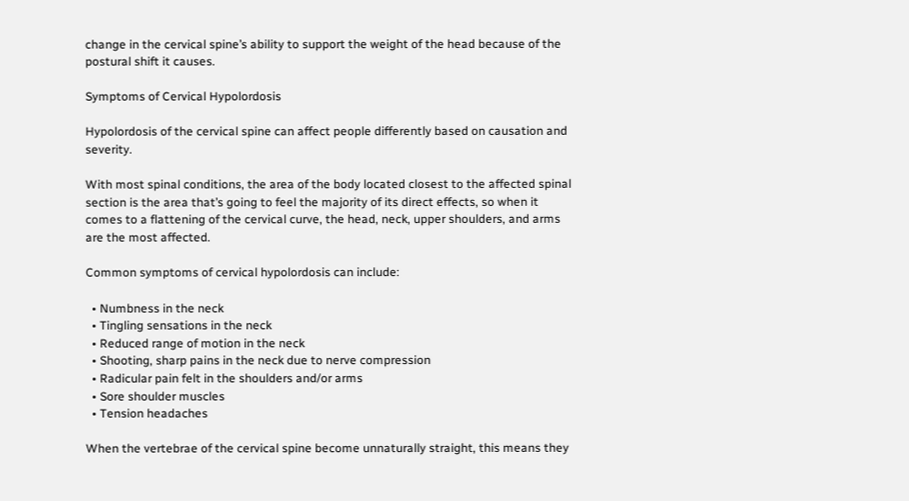change in the cervical spine’s ability to support the weight of the head because of the postural shift it causes.

Symptoms of Cervical Hypolordosis

Hypolordosis of the cervical spine can affect people differently based on causation and severity.

With most spinal conditions, the area of the body located closest to the affected spinal section is the area that’s going to feel the majority of its direct effects, so when it comes to a flattening of the cervical curve, the head, neck, upper shoulders, and arms are the most affected.

Common symptoms of cervical hypolordosis can include:

  • Numbness in the neck
  • Tingling sensations in the neck
  • Reduced range of motion in the neck
  • Shooting, sharp pains in the neck due to nerve compression
  • Radicular pain felt in the shoulders and/or arms
  • Sore shoulder muscles
  • Tension headaches

When the vertebrae of the cervical spine become unnaturally straight, this means they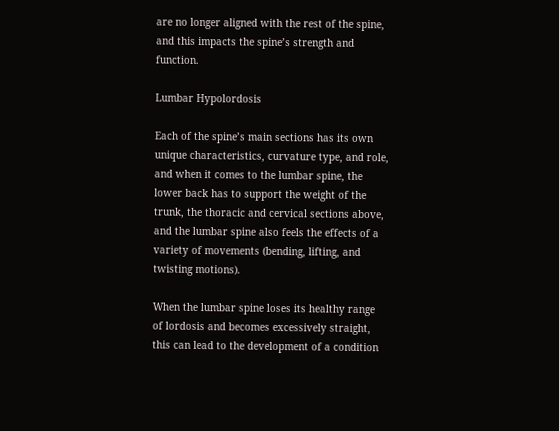are no longer aligned with the rest of the spine, and this impacts the spine’s strength and function.

Lumbar Hypolordosis

Each of the spine’s main sections has its own unique characteristics, curvature type, and role, and when it comes to the lumbar spine, the lower back has to support the weight of the trunk, the thoracic and cervical sections above, and the lumbar spine also feels the effects of a variety of movements (bending, lifting, and twisting motions).

When the lumbar spine loses its healthy range of lordosis and becomes excessively straight, this can lead to the development of a condition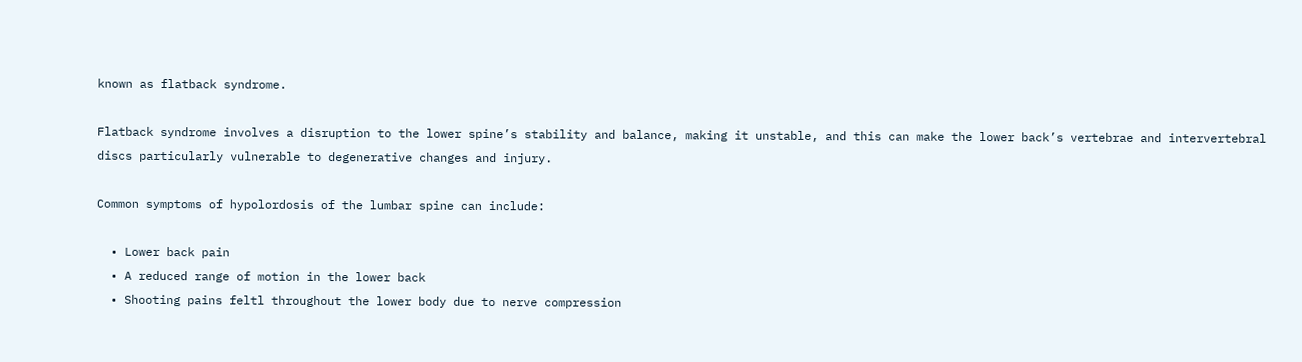known as flatback syndrome.

Flatback syndrome involves a disruption to the lower spine’s stability and balance, making it unstable, and this can make the lower back’s vertebrae and intervertebral discs particularly vulnerable to degenerative changes and injury.

Common symptoms of hypolordosis of the lumbar spine can include:

  • Lower back pain
  • A reduced range of motion in the lower back
  • Shooting pains feltl throughout the lower body due to nerve compression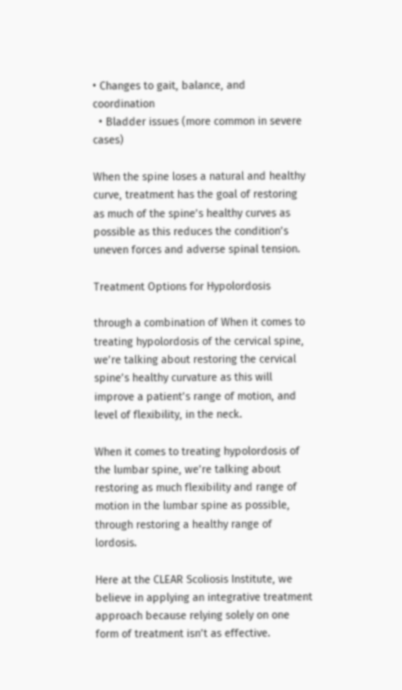• Changes to gait, balance, and coordination
  • Bladder issues (more common in severe cases)

When the spine loses a natural and healthy curve, treatment has the goal of restoring as much of the spine’s healthy curves as possible as this reduces the condition’s uneven forces and adverse spinal tension.

Treatment Options for Hypolordosis

through a combination of When it comes to treating hypolordosis of the cervical spine, we’re talking about restoring the cervical spine’s healthy curvature as this will improve a patient’s range of motion, and level of flexibility, in the neck.

When it comes to treating hypolordosis of the lumbar spine, we’re talking about restoring as much flexibility and range of motion in the lumbar spine as possible, through restoring a healthy range of lordosis.

Here at the CLEAR Scoliosis Institute, we believe in applying an integrative treatment approach because relying solely on one form of treatment isn’t as effective.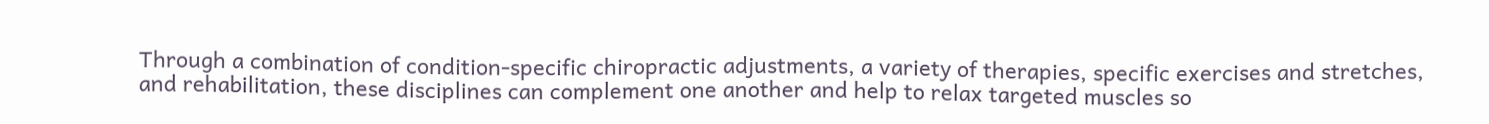Through a combination of condition-specific chiropractic adjustments, a variety of therapies, specific exercises and stretches, and rehabilitation, these disciplines can complement one another and help to relax targeted muscles so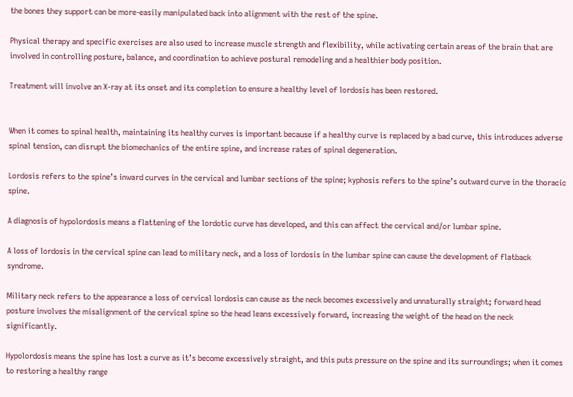the bones they support can be more-easily manipulated back into alignment with the rest of the spine.

Physical therapy and specific exercises are also used to increase muscle strength and flexibility, while activating certain areas of the brain that are involved in controlling posture, balance, and coordination to achieve postural remodeling and a healthier body position.

Treatment will involve an X-ray at its onset and its completion to ensure a healthy level of lordosis has been restored.


When it comes to spinal health, maintaining its healthy curves is important because if a healthy curve is replaced by a bad curve, this introduces adverse spinal tension, can disrupt the biomechanics of the entire spine, and increase rates of spinal degeneration.

Lordosis refers to the spine’s inward curves in the cervical and lumbar sections of the spine; kyphosis refers to the spine’s outward curve in the thoracic spine.

A diagnosis of hypolordosis means a flattening of the lordotic curve has developed, and this can affect the cervical and/or lumbar spine.

A loss of lordosis in the cervical spine can lead to military neck, and a loss of lordosis in the lumbar spine can cause the development of flatback syndrome.

Military neck refers to the appearance a loss of cervical lordosis can cause as the neck becomes excessively and unnaturally straight; forward head posture involves the misalignment of the cervical spine so the head leans excessively forward, increasing the weight of the head on the neck significantly.

Hypolordosis means the spine has lost a curve as it’s become excessively straight, and this puts pressure on the spine and its surroundings; when it comes to restoring a healthy range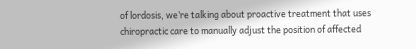of lordosis, we’re talking about proactive treatment that uses chiropractic care to manually adjust the position of affected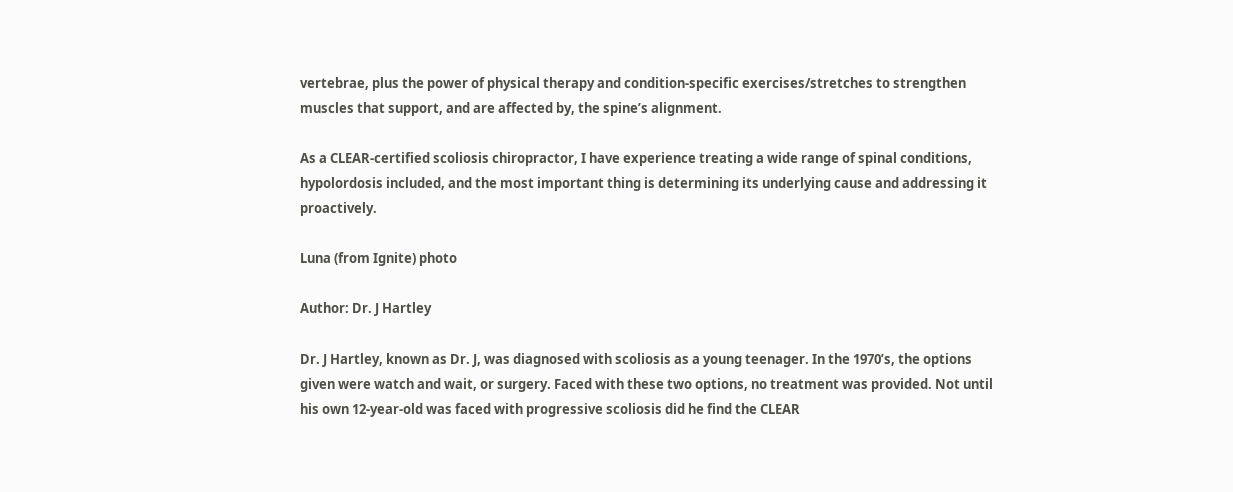vertebrae, plus the power of physical therapy and condition-specific exercises/stretches to strengthen muscles that support, and are affected by, the spine’s alignment.

As a CLEAR-certified scoliosis chiropractor, I have experience treating a wide range of spinal conditions, hypolordosis included, and the most important thing is determining its underlying cause and addressing it proactively.

Luna (from Ignite) photo

Author: Dr. J Hartley

Dr. J Hartley, known as Dr. J, was diagnosed with scoliosis as a young teenager. In the 1970’s, the options given were watch and wait, or surgery. Faced with these two options, no treatment was provided. Not until his own 12-year-old was faced with progressive scoliosis did he find the CLEAR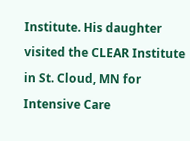Institute. His daughter visited the CLEAR Institute in St. Cloud, MN for Intensive Care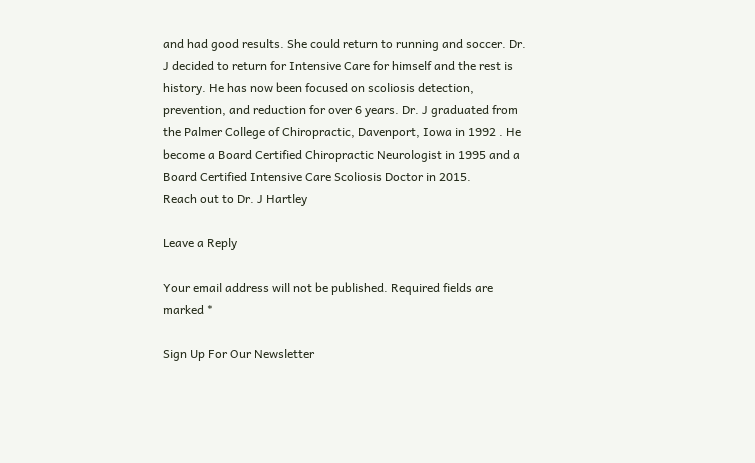and had good results. She could return to running and soccer. Dr. J decided to return for Intensive Care for himself and the rest is history. He has now been focused on scoliosis detection, prevention, and reduction for over 6 years. Dr. J graduated from the Palmer College of Chiropractic, Davenport, Iowa in 1992 . He become a Board Certified Chiropractic Neurologist in 1995 and a Board Certified Intensive Care Scoliosis Doctor in 2015.
Reach out to Dr. J Hartley

Leave a Reply

Your email address will not be published. Required fields are marked *

Sign Up For Our Newsletter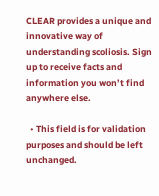CLEAR provides a unique and innovative way of understanding scoliosis. Sign up to receive facts and information you won’t find anywhere else.

  • This field is for validation purposes and should be left unchanged.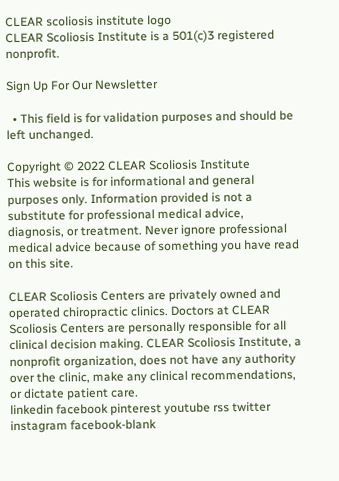CLEAR scoliosis institute logo
CLEAR Scoliosis Institute is a 501(c)3 registered nonprofit.

Sign Up For Our Newsletter

  • This field is for validation purposes and should be left unchanged.

Copyright © 2022 CLEAR Scoliosis Institute
This website is for informational and general purposes only. Information provided is not a substitute for professional medical advice, diagnosis, or treatment. Never ignore professional medical advice because of something you have read on this site.

CLEAR Scoliosis Centers are privately owned and operated chiropractic clinics. Doctors at CLEAR Scoliosis Centers are personally responsible for all clinical decision making. CLEAR Scoliosis Institute, a nonprofit organization, does not have any authority over the clinic, make any clinical recommendations, or dictate patient care.
linkedin facebook pinterest youtube rss twitter instagram facebook-blank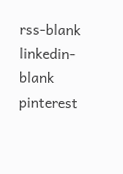rss-blank linkedin-blank pinterest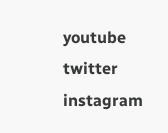youtube twitter instagram